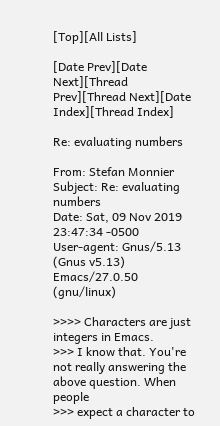[Top][All Lists]

[Date Prev][Date Next][Thread Prev][Thread Next][Date Index][Thread Index]

Re: evaluating numbers

From: Stefan Monnier
Subject: Re: evaluating numbers
Date: Sat, 09 Nov 2019 23:47:34 -0500
User-agent: Gnus/5.13 (Gnus v5.13) Emacs/27.0.50 (gnu/linux)

>>>> Characters are just integers in Emacs.
>>> I know that. You're not really answering the above question. When people
>>> expect a character to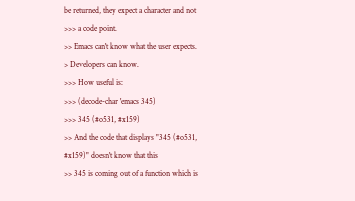be returned, they expect a character and not
>>> a code point.
>> Emacs can't know what the user expects.
> Developers can know.
>>> How useful is:
>>> (decode-char 'emacs 345)
>>> 345 (#o531, #x159)
>> And the code that displays "345 (#o531, #x159)" doesn't know that this
>> 345 is coming out of a function which is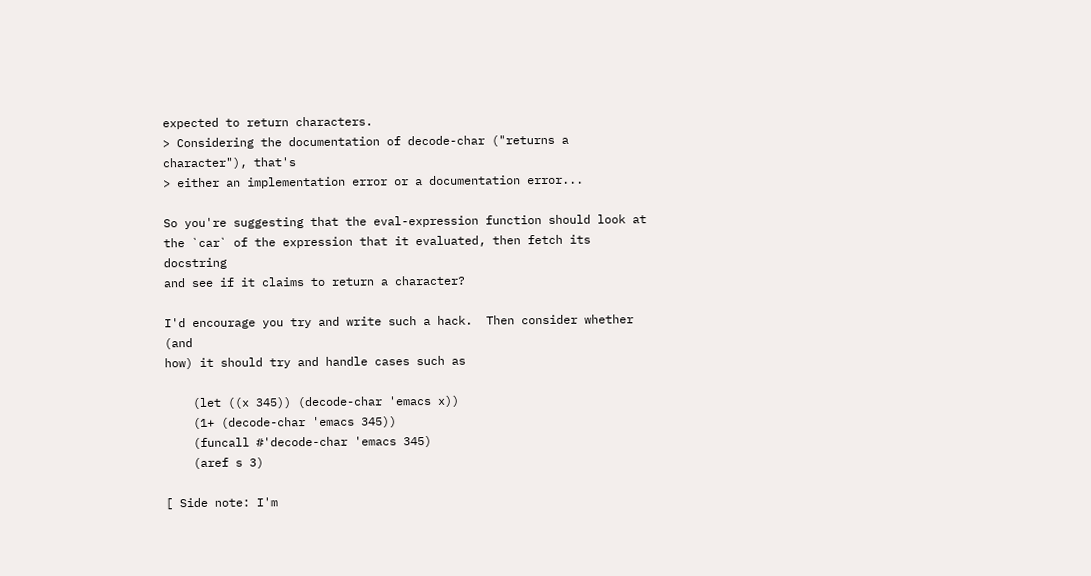expected to return characters.
> Considering the documentation of decode-char ("returns a character"), that's
> either an implementation error or a documentation error...

So you're suggesting that the eval-expression function should look at
the `car` of the expression that it evaluated, then fetch its docstring
and see if it claims to return a character?

I'd encourage you try and write such a hack.  Then consider whether (and
how) it should try and handle cases such as

    (let ((x 345)) (decode-char 'emacs x))
    (1+ (decode-char 'emacs 345))
    (funcall #'decode-char 'emacs 345)
    (aref s 3)

[ Side note: I'm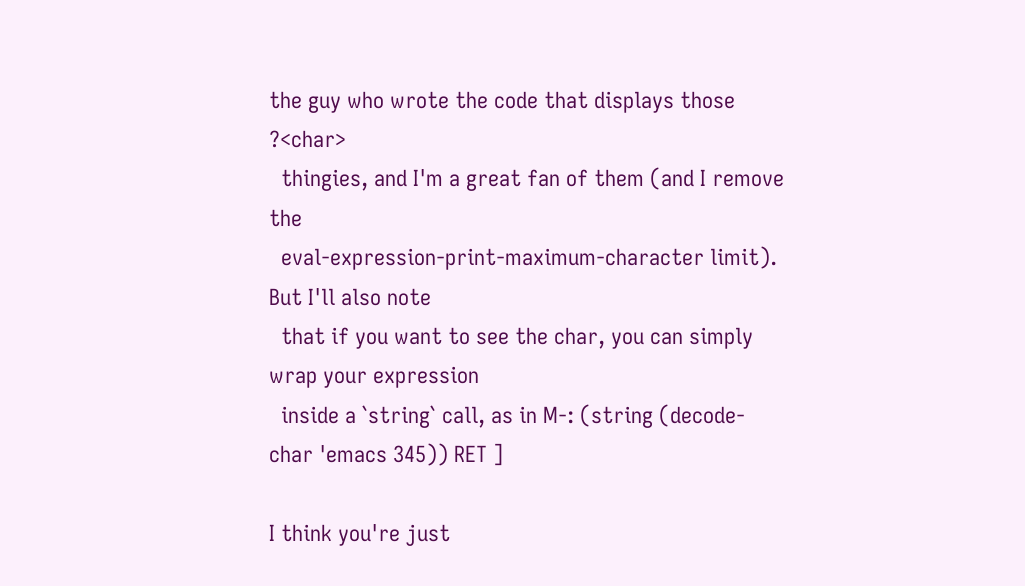the guy who wrote the code that displays those ?<char>
  thingies, and I'm a great fan of them (and I remove the
  eval-expression-print-maximum-character limit).  But I'll also note
  that if you want to see the char, you can simply wrap your expression
  inside a `string` call, as in M-: (string (decode-char 'emacs 345)) RET ]

I think you're just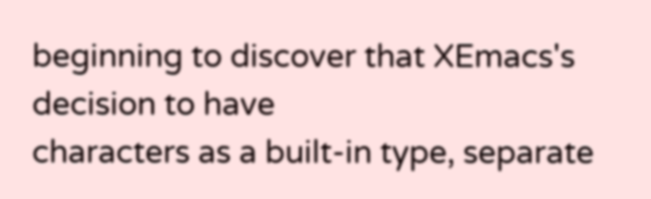beginning to discover that XEmacs's decision to have
characters as a built-in type, separate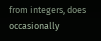from integers, does occasionally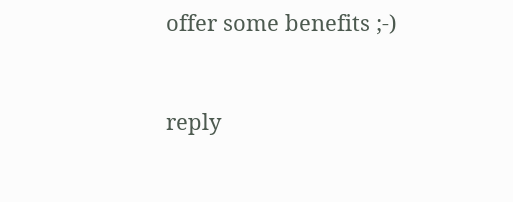offer some benefits ;-)


reply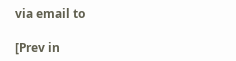via email to

[Prev in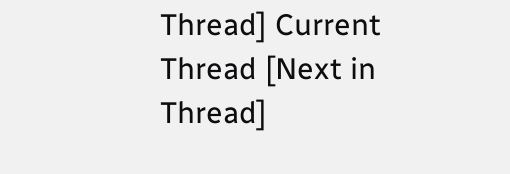Thread] Current Thread [Next in Thread]